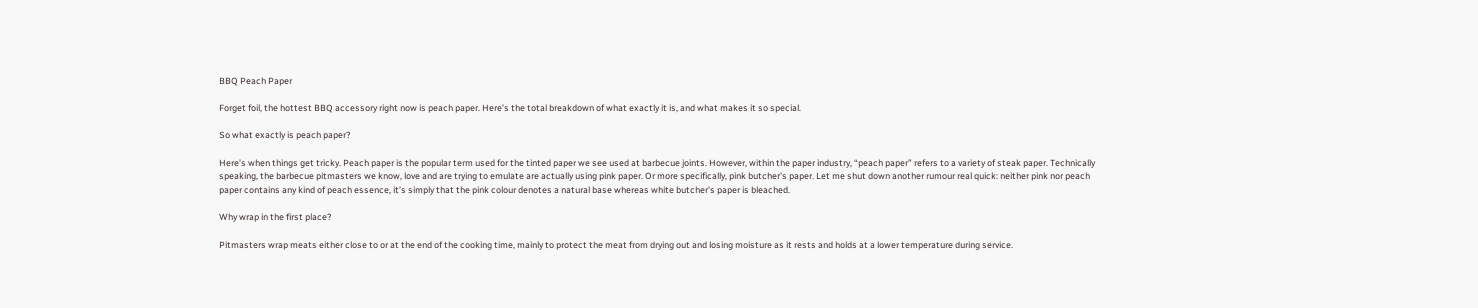BBQ Peach Paper

Forget foil, the hottest BBQ accessory right now is peach paper. Here’s the total breakdown of what exactly it is, and what makes it so special.

So what exactly is peach paper?

Here’s when things get tricky. Peach paper is the popular term used for the tinted paper we see used at barbecue joints. However, within the paper industry, “peach paper” refers to a variety of steak paper. Technically speaking, the barbecue pitmasters we know, love and are trying to emulate are actually using pink paper. Or more specifically, pink butcher's paper. Let me shut down another rumour real quick: neither pink nor peach paper contains any kind of peach essence, it’s simply that the pink colour denotes a natural base whereas white butcher's paper is bleached.

Why wrap in the first place?

Pitmasters wrap meats either close to or at the end of the cooking time, mainly to protect the meat from drying out and losing moisture as it rests and holds at a lower temperature during service.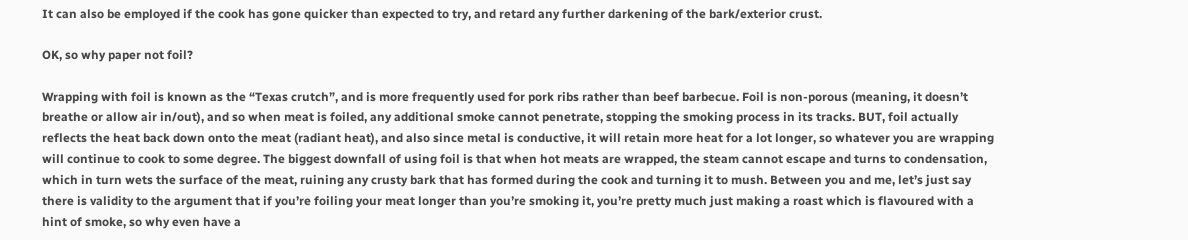It can also be employed if the cook has gone quicker than expected to try, and retard any further darkening of the bark/exterior crust.

OK, so why paper not foil?

Wrapping with foil is known as the “Texas crutch”, and is more frequently used for pork ribs rather than beef barbecue. Foil is non-porous (meaning, it doesn’t breathe or allow air in/out), and so when meat is foiled, any additional smoke cannot penetrate, stopping the smoking process in its tracks. BUT, foil actually reflects the heat back down onto the meat (radiant heat), and also since metal is conductive, it will retain more heat for a lot longer, so whatever you are wrapping will continue to cook to some degree. The biggest downfall of using foil is that when hot meats are wrapped, the steam cannot escape and turns to condensation, which in turn wets the surface of the meat, ruining any crusty bark that has formed during the cook and turning it to mush. Between you and me, let’s just say there is validity to the argument that if you’re foiling your meat longer than you’re smoking it, you’re pretty much just making a roast which is flavoured with a hint of smoke, so why even have a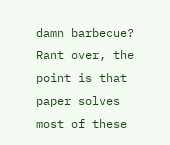damn barbecue? Rant over, the point is that paper solves most of these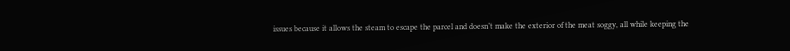issues because it allows the steam to escape the parcel and doesn’t make the exterior of the meat soggy, all while keeping the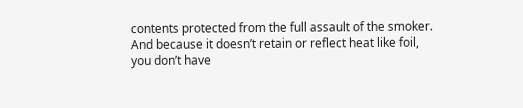contents protected from the full assault of the smoker. And because it doesn’t retain or reflect heat like foil, you don’t have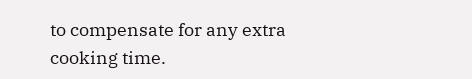to compensate for any extra cooking time.